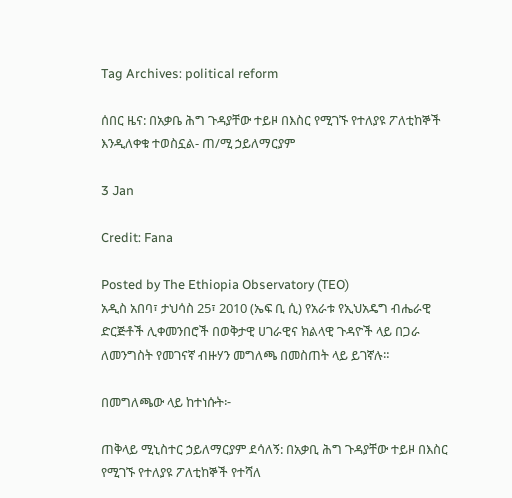Tag Archives: political reform

ሰበር ዜና: በአቃቤ ሕግ ጉዳያቸው ተይዞ በእስር የሚገኙ የተለያዩ ፖለቲከኞች እንዲለቀቁ ተወስኗል- ጠ/ሚ ኃይለማርያም

3 Jan

Credit: Fana

Posted by The Ethiopia Observatory (TEO)
አዲስ አበባ፣ ታህሳስ 25፣ 2010 (ኤፍ ቢ ሲ) የአራቱ የኢህአዴግ ብሔራዊ ድርጅቶች ሊቀመንበሮች በወቅታዊ ሀገራዊና ክልላዊ ጉዳዮች ላይ በጋራ ለመንግስት የመገናኛ ብዙሃን መግለጫ በመስጠት ላይ ይገኛሉ።

በመግለጫው ላይ ከተነሱት፦

ጠቅላይ ሚኒስተር ኃይለማርያም ደሳለኝ: በአቃቢ ሕግ ጉዳያቸው ተይዞ በእስር የሚገኙ የተለያዩ ፖለቲከኞች የተሻለ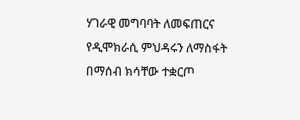ሃገራዊ መግባባት ለመፍጠርና የዲሞክራሲ ምህዳሩን ለማስፋት በማሰብ ክሳቸው ተቋርጦ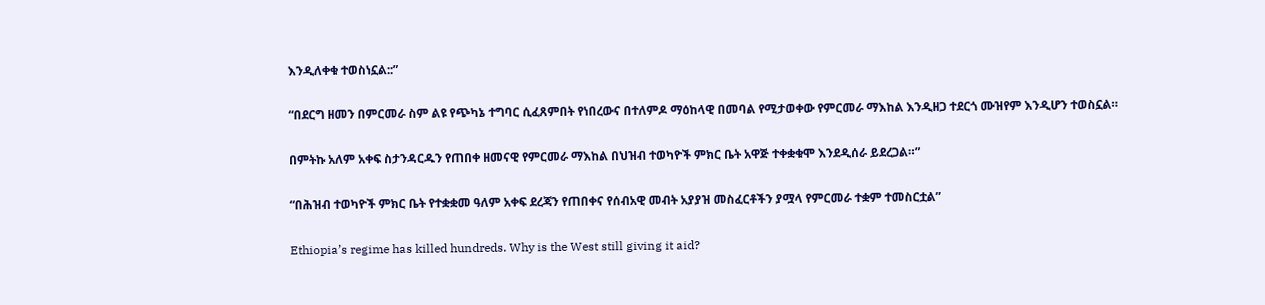እንዲለቀቁ ተወስነኗል::”

“በደርግ ዘመን በምርመራ ስም ልዩ የጭካኔ ተግባር ሲፈጸምበት የነበረውና በተለምዶ ማዕከላዊ በመባል የሚታወቀው የምርመራ ማእከል እንዲዘጋ ተደርጎ ሙዝየም እንዲሆን ተወስኗል።

በምትኩ አለም አቀፍ ስታንዳርዱን የጠበቀ ዘመናዊ የምርመራ ማእከል በህዝብ ተወካዮች ምክር ቤት አዋጅ ተቀቋቁሞ እንደዲሰራ ይደረጋል።”

“በሕዝብ ተወካዮች ምክር ቤት የተቋቋመ ዓለም አቀፍ ደረጃን የጠበቀና የሰብአዊ መብት አያያዝ መስፈርቶችን ያሟላ የምርመራ ተቋም ተመስርቷል”

Ethiopia’s regime has killed hundreds. Why is the West still giving it aid?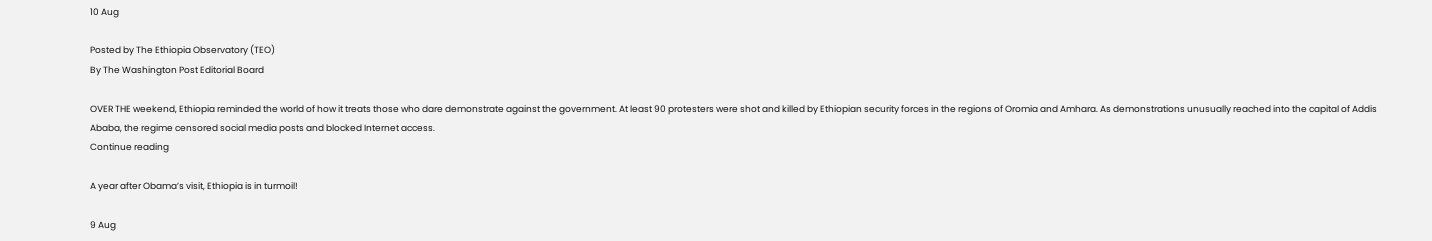10 Aug

Posted by The Ethiopia Observatory (TEO)
By The Washington Post Editorial Board

OVER THE weekend, Ethiopia reminded the world of how it treats those who dare demonstrate against the government. At least 90 protesters were shot and killed by Ethiopian security forces in the regions of Oromia and Amhara. As demonstrations unusually reached into the capital of Addis Ababa, the regime censored social media posts and blocked Internet access.
Continue reading

A year after Obama’s visit, Ethiopia is in turmoil!

9 Aug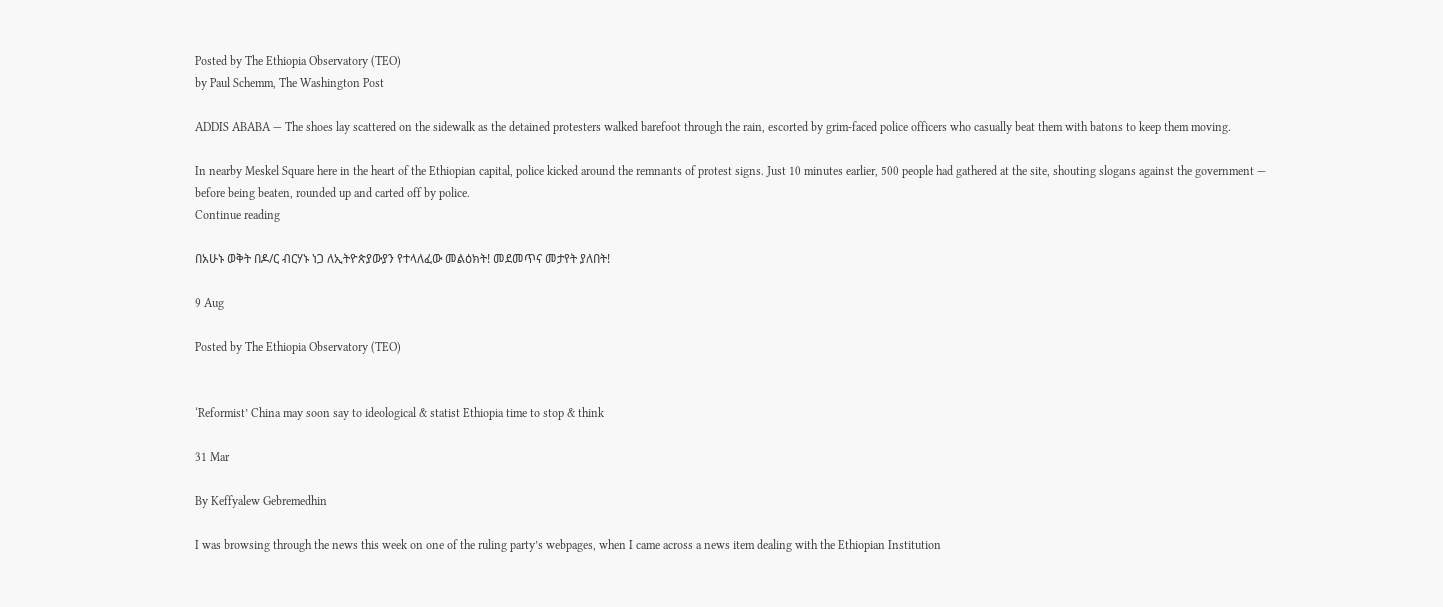Posted by The Ethiopia Observatory (TEO)
by Paul Schemm, The Washington Post

ADDIS ABABA — The shoes lay scattered on the sidewalk as the detained protesters walked barefoot through the rain, escorted by grim-faced police officers who casually beat them with batons to keep them moving.

In nearby Meskel Square here in the heart of the Ethiopian capital, police kicked around the remnants of protest signs. Just 10 minutes earlier, 500 people had gathered at the site, shouting slogans against the government — before being beaten, rounded up and carted off by police.
Continue reading

በአሁኑ ወቅት በዶ/ር ብርሃኑ ነጋ ለኢትዮጵያውያን የተላለፈው መልዕክት! መደመጥና መታየት ያለበት!

9 Aug

Posted by The Ethiopia Observatory (TEO)


‘Reformist’ China may soon say to ideological & statist Ethiopia time to stop & think

31 Mar

By Keffyalew Gebremedhin

I was browsing through the news this week on one of the ruling party’s webpages, when I came across a news item dealing with the Ethiopian Institution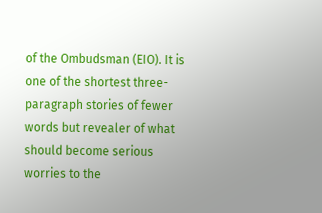of the Ombudsman (EIO). It is one of the shortest three-paragraph stories of fewer words but revealer of what should become serious worries to the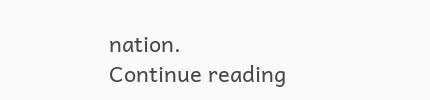nation.
Continue reading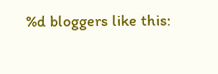%d bloggers like this: